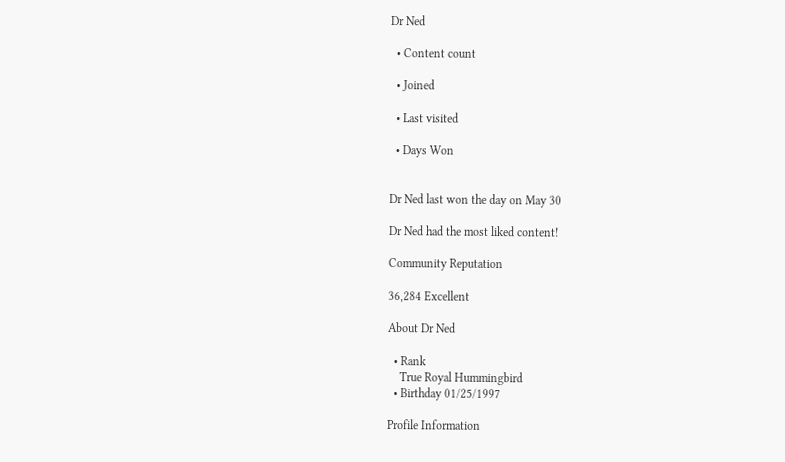Dr Ned

  • Content count

  • Joined

  • Last visited

  • Days Won


Dr Ned last won the day on May 30

Dr Ned had the most liked content!

Community Reputation

36,284 Excellent

About Dr Ned

  • Rank
    True Royal Hummingbird
  • Birthday 01/25/1997

Profile Information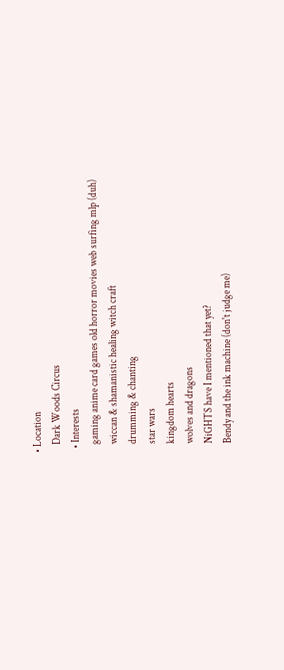• Location
    Dark Woods Circus
  • Interests
    gaming anime card games old horror movies web surfing mlp (duh)
    wiccan & shamanistic healing witch craft
    drumming & chanting
    star wars
    kingdom hearts
    wolves and dragons
    NiGHTS have I mentioned that yet?
    Bendy and the ink machine (don't judge me)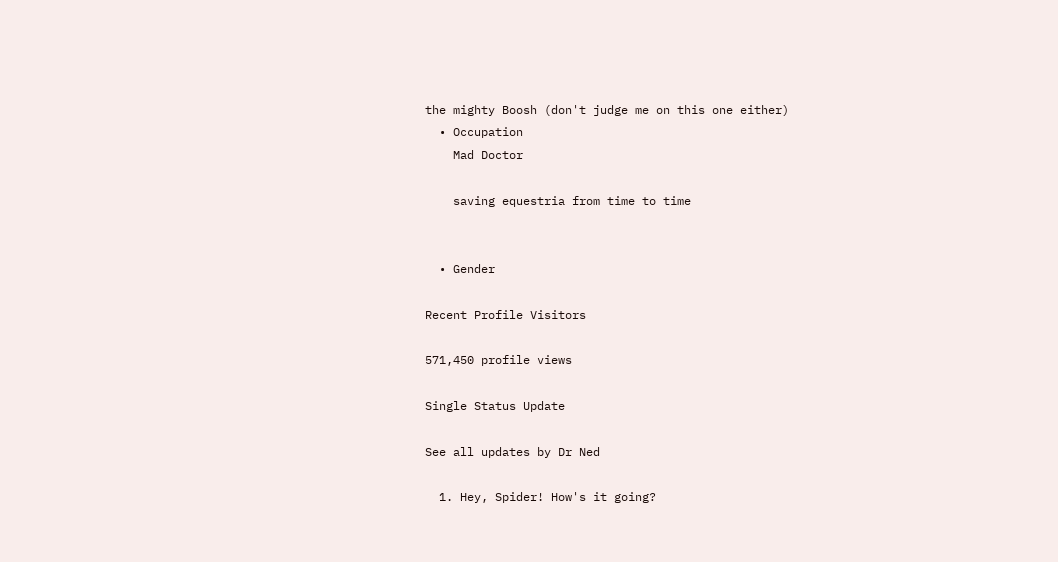the mighty Boosh (don't judge me on this one either)
  • Occupation
    Mad Doctor

    saving equestria from time to time


  • Gender

Recent Profile Visitors

571,450 profile views

Single Status Update

See all updates by Dr Ned

  1. Hey, Spider! How's it going?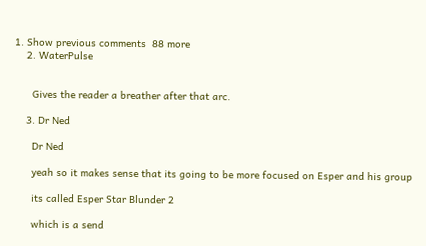1. Show previous comments  88 more
    2. WaterPulse


      Gives the reader a breather after that arc.

    3. Dr Ned

      Dr Ned

      yeah so it makes sense that its going to be more focused on Esper and his group

      its called Esper Star Blunder 2

      which is a send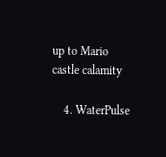up to Mario castle calamity

    4. WaterPulse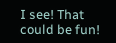I see! That could be fun!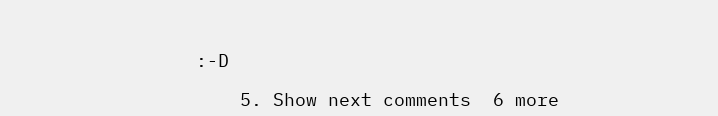:-D

    5. Show next comments  6 more